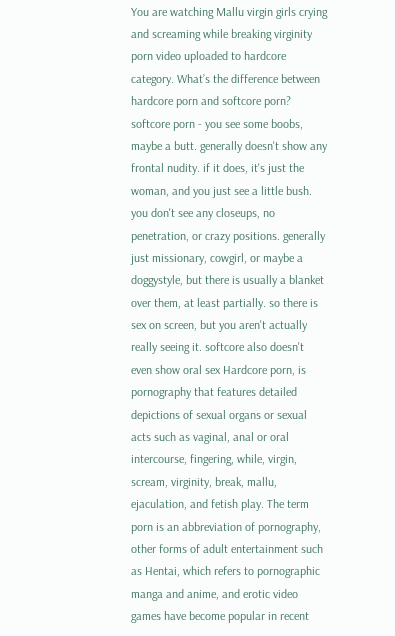You are watching Mallu virgin girls crying and screaming while breaking virginity porn video uploaded to hardcore category. What’s the difference between hardcore porn and softcore porn? softcore porn - you see some boobs, maybe a butt. generally doesn't show any frontal nudity. if it does, it's just the woman, and you just see a little bush. you don't see any closeups, no penetration, or crazy positions. generally just missionary, cowgirl, or maybe a doggystyle, but there is usually a blanket over them, at least partially. so there is sex on screen, but you aren't actually really seeing it. softcore also doesn't even show oral sex Hardcore porn, is pornography that features detailed depictions of sexual organs or sexual acts such as vaginal, anal or oral intercourse, fingering, while, virgin, scream, virginity, break, mallu, ejaculation, and fetish play. The term porn is an abbreviation of pornography, other forms of adult entertainment such as Hentai, which refers to pornographic manga and anime, and erotic video games have become popular in recent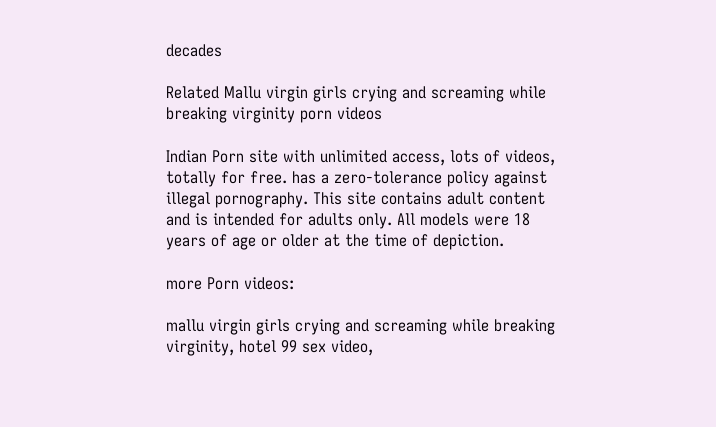decades

Related Mallu virgin girls crying and screaming while breaking virginity porn videos

Indian Porn site with unlimited access, lots of videos, totally for free. has a zero-tolerance policy against illegal pornography. This site contains adult content and is intended for adults only. All models were 18 years of age or older at the time of depiction.

more Porn videos:

mallu virgin girls crying and screaming while breaking virginity, hotel 99 sex video,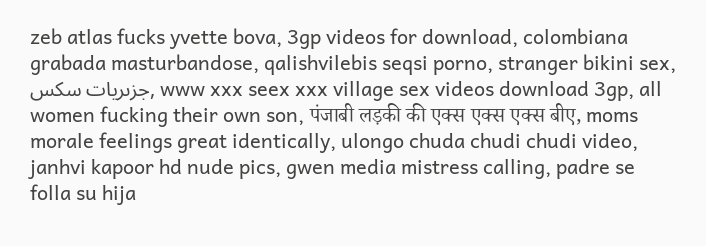zeb atlas fucks yvette bova, 3gp videos for download, colombiana grabada masturbandose, qalishvilebis seqsi porno, stranger bikini sex, جزىريات سكس, www xxx seex xxx village sex videos download 3gp, all women fucking their own son, पंजाबी लड़की की एक्स एक्स एक्स बीए, moms morale feelings great identically, ulongo chuda chudi chudi video, janhvi kapoor hd nude pics, gwen media mistress calling, padre se folla su hija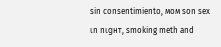sin consentimiento, мoм ѕon ѕeх ιn nιgнт, smoking meth and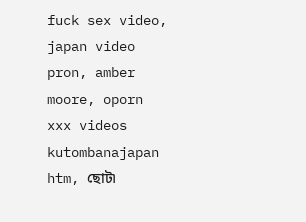fuck sex video, japan video pron, amber moore, oporn xxx videos kutombanajapan htm, ছোট৷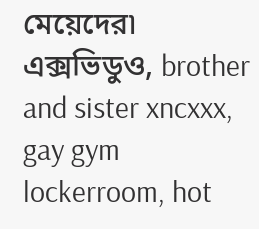মেয়েদের৷ এক্সভিডুও, brother and sister xncxxx, gay gym lockerroom, hot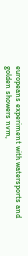europeans experiment with watersports and golden showers nvm,